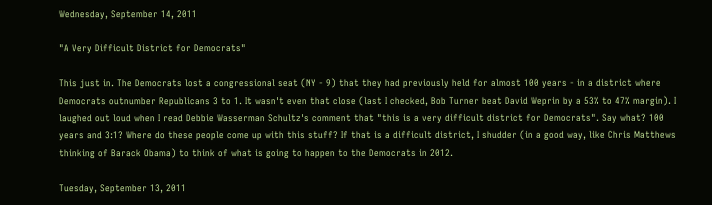Wednesday, September 14, 2011

"A Very Difficult District for Democrats"

This just in. The Democrats lost a congressional seat (NY - 9) that they had previously held for almost 100 years - in a district where Democrats outnumber Republicans 3 to 1. It wasn't even that close (last I checked, Bob Turner beat David Weprin by a 53% to 47% margin). I laughed out loud when I read Debbie Wasserman Schultz's comment that "this is a very difficult district for Democrats". Say what? 100 years and 3:1? Where do these people come up with this stuff? If that is a difficult district, I shudder (in a good way, like Chris Matthews thinking of Barack Obama) to think of what is going to happen to the Democrats in 2012.

Tuesday, September 13, 2011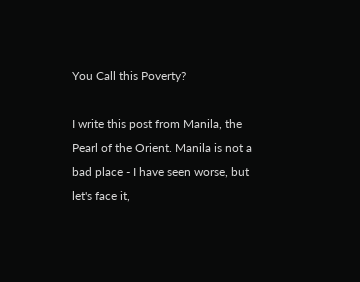You Call this Poverty?

I write this post from Manila, the Pearl of the Orient. Manila is not a bad place - I have seen worse, but let's face it,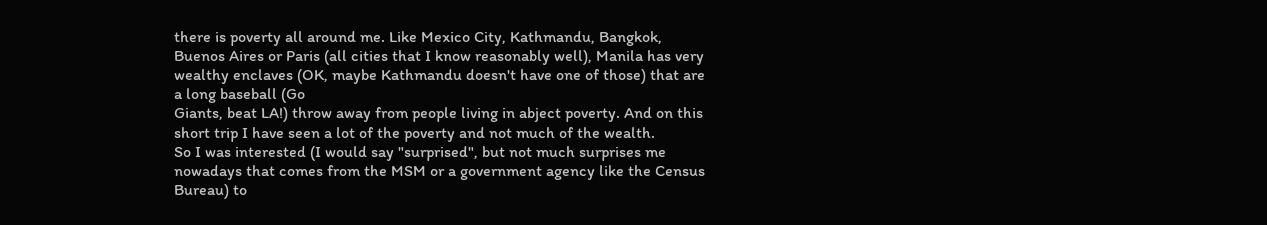there is poverty all around me. Like Mexico City, Kathmandu, Bangkok, Buenos Aires or Paris (all cities that I know reasonably well), Manila has very wealthy enclaves (OK, maybe Kathmandu doesn't have one of those) that are a long baseball (Go
Giants, beat LA!) throw away from people living in abject poverty. And on this short trip I have seen a lot of the poverty and not much of the wealth.
So I was interested (I would say "surprised", but not much surprises me nowadays that comes from the MSM or a government agency like the Census Bureau) to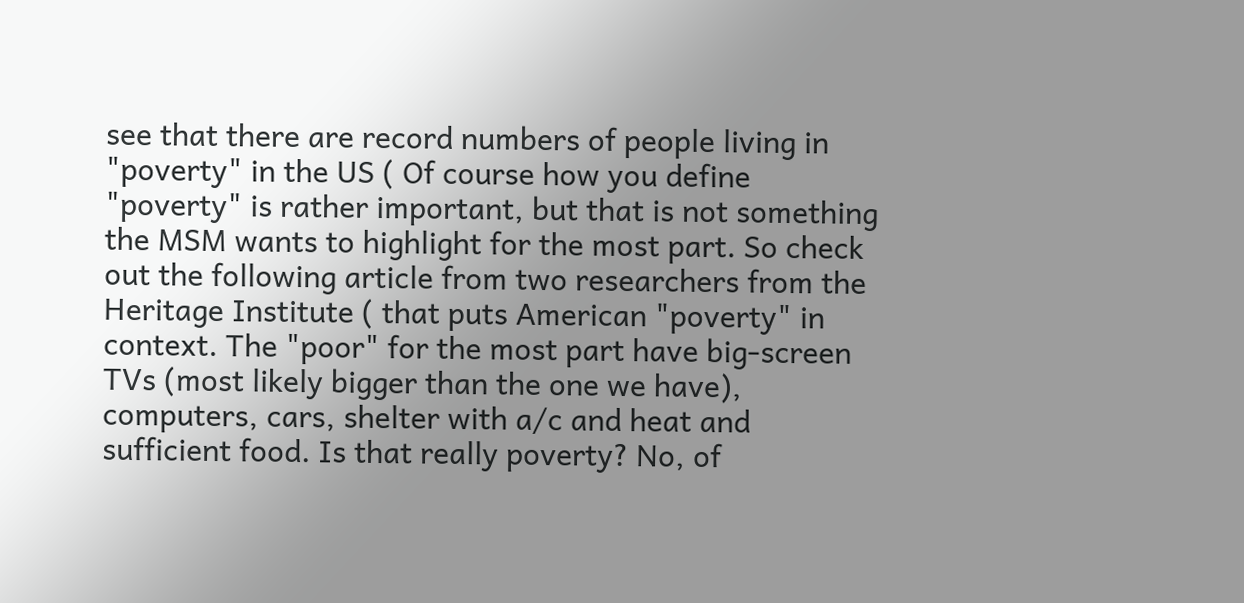see that there are record numbers of people living in "poverty" in the US ( Of course how you define "poverty" is rather important, but that is not something the MSM wants to highlight for the most part. So check out the following article from two researchers from the Heritage Institute ( that puts American "poverty" in context. The "poor" for the most part have big-screen TVs (most likely bigger than the one we have), computers, cars, shelter with a/c and heat and sufficient food. Is that really poverty? No, of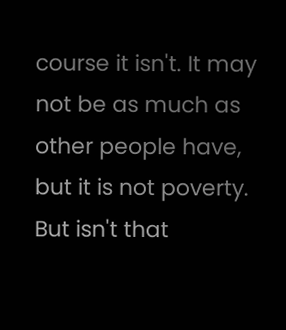course it isn't. It may not be as much as other people have, but it is not poverty. But isn't that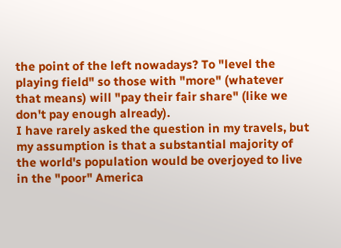the point of the left nowadays? To "level the playing field" so those with "more" (whatever that means) will "pay their fair share" (like we don't pay enough already).
I have rarely asked the question in my travels, but my assumption is that a substantial majority of the world's population would be overjoyed to live in the "poor" America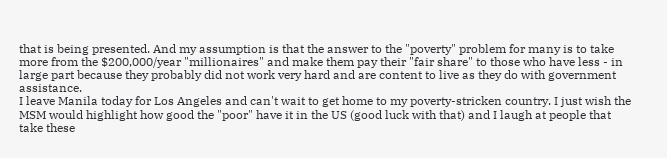that is being presented. And my assumption is that the answer to the "poverty" problem for many is to take more from the $200,000/year "millionaires" and make them pay their "fair share" to those who have less - in large part because they probably did not work very hard and are content to live as they do with government assistance.
I leave Manila today for Los Angeles and can't wait to get home to my poverty-stricken country. I just wish the MSM would highlight how good the "poor" have it in the US (good luck with that) and I laugh at people that take these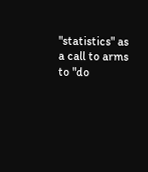"statistics" as a call to arms to "do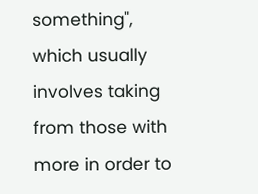something", which usually involves taking from those with more in order to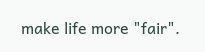make life more "fair".